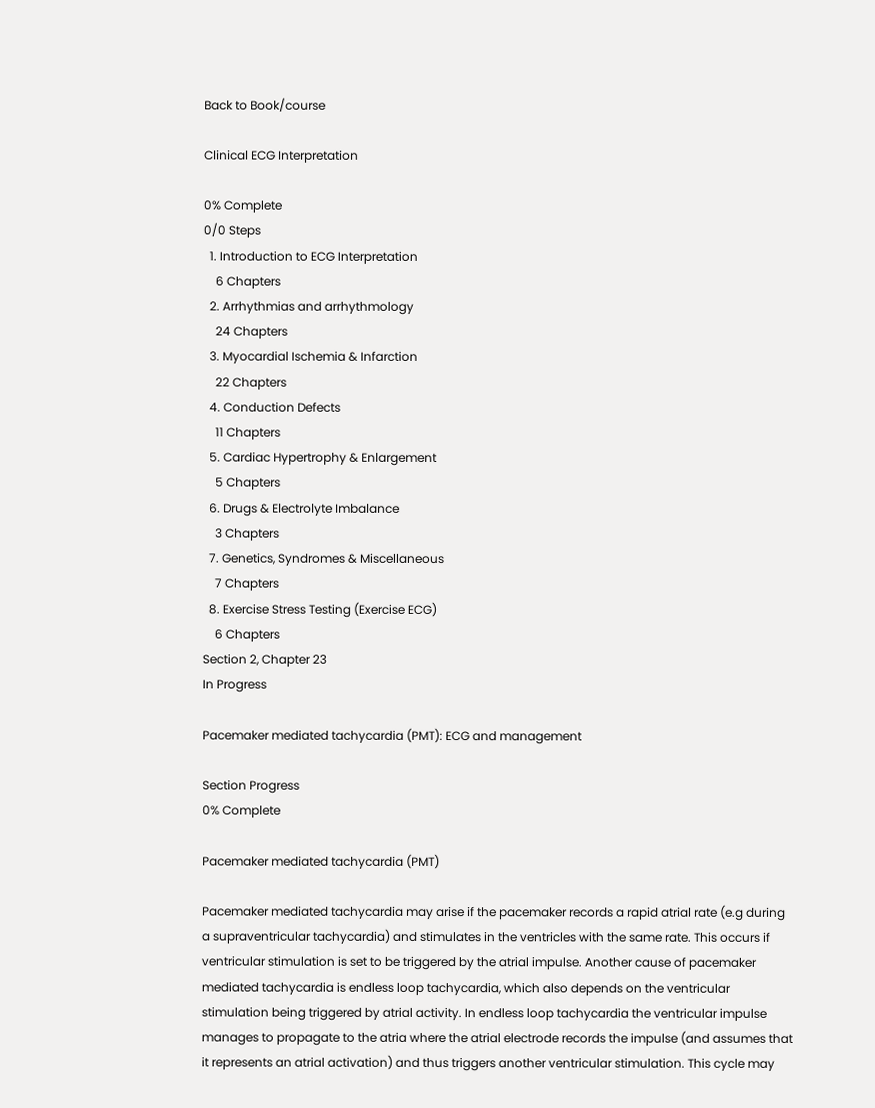Back to Book/course

Clinical ECG Interpretation

0% Complete
0/0 Steps
  1. Introduction to ECG Interpretation
    6 Chapters
  2. Arrhythmias and arrhythmology
    24 Chapters
  3. Myocardial Ischemia & Infarction
    22 Chapters
  4. Conduction Defects
    11 Chapters
  5. Cardiac Hypertrophy & Enlargement
    5 Chapters
  6. Drugs & Electrolyte Imbalance
    3 Chapters
  7. Genetics, Syndromes & Miscellaneous
    7 Chapters
  8. Exercise Stress Testing (Exercise ECG)
    6 Chapters
Section 2, Chapter 23
In Progress

Pacemaker mediated tachycardia (PMT): ECG and management

Section Progress
0% Complete

Pacemaker mediated tachycardia (PMT)

Pacemaker mediated tachycardia may arise if the pacemaker records a rapid atrial rate (e.g during a supraventricular tachycardia) and stimulates in the ventricles with the same rate. This occurs if ventricular stimulation is set to be triggered by the atrial impulse. Another cause of pacemaker mediated tachycardia is endless loop tachycardia, which also depends on the ventricular stimulation being triggered by atrial activity. In endless loop tachycardia the ventricular impulse manages to propagate to the atria where the atrial electrode records the impulse (and assumes that it represents an atrial activation) and thus triggers another ventricular stimulation. This cycle may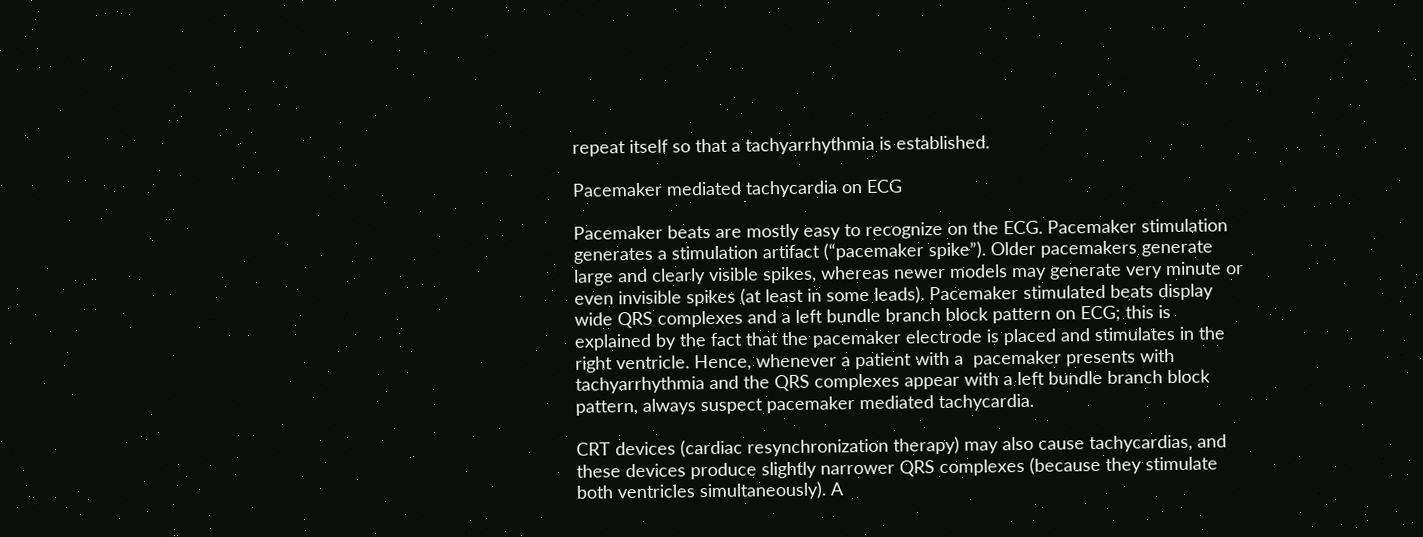repeat itself so that a tachyarrhythmia is established.

Pacemaker mediated tachycardia on ECG

Pacemaker beats are mostly easy to recognize on the ECG. Pacemaker stimulation generates a stimulation artifact (“pacemaker spike”). Older pacemakers generate large and clearly visible spikes, whereas newer models may generate very minute or even invisible spikes (at least in some leads). Pacemaker stimulated beats display wide QRS complexes and a left bundle branch block pattern on ECG; this is explained by the fact that the pacemaker electrode is placed and stimulates in the right ventricle. Hence, whenever a patient with a  pacemaker presents with tachyarrhythmia and the QRS complexes appear with a left bundle branch block pattern, always suspect pacemaker mediated tachycardia.

CRT devices (cardiac resynchronization therapy) may also cause tachycardias, and these devices produce slightly narrower QRS complexes (because they stimulate both ventricles simultaneously). A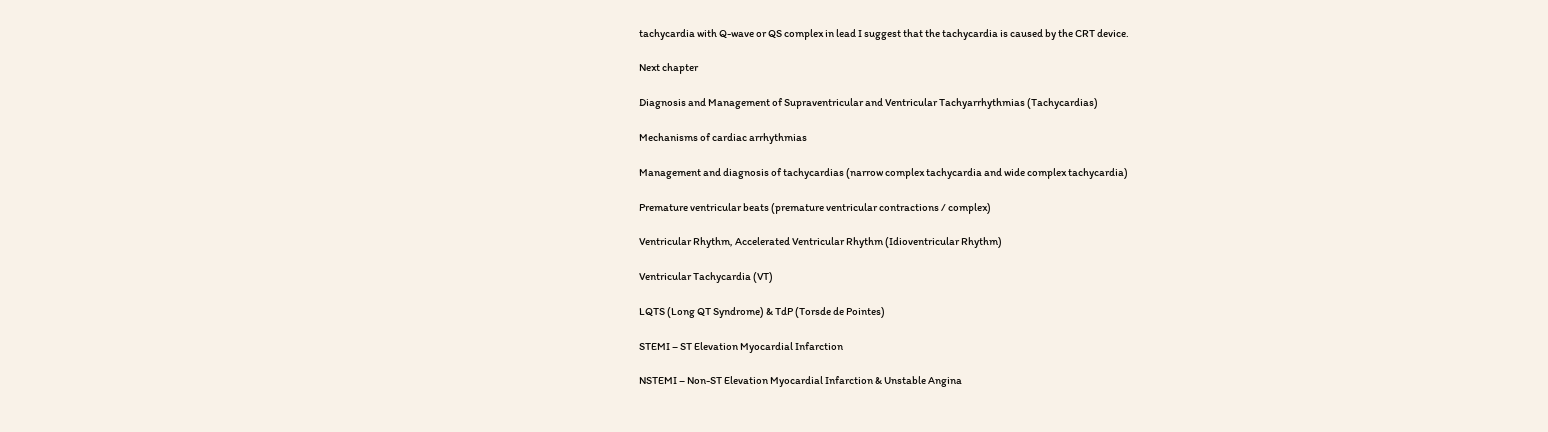tachycardia with Q-wave or QS complex in lead I suggest that the tachycardia is caused by the CRT device.

Next chapter

Diagnosis and Management of Supraventricular and Ventricular Tachyarrhythmias (Tachycardias)

Mechanisms of cardiac arrhythmias

Management and diagnosis of tachycardias (narrow complex tachycardia and wide complex tachycardia)

Premature ventricular beats (premature ventricular contractions / complex)

Ventricular Rhythm, Accelerated Ventricular Rhythm (Idioventricular Rhythm)

Ventricular Tachycardia (VT)

LQTS (Long QT Syndrome) & TdP (Torsde de Pointes)

STEMI – ST Elevation Myocardial Infarction

NSTEMI – Non-ST Elevation Myocardial Infarction & Unstable Angina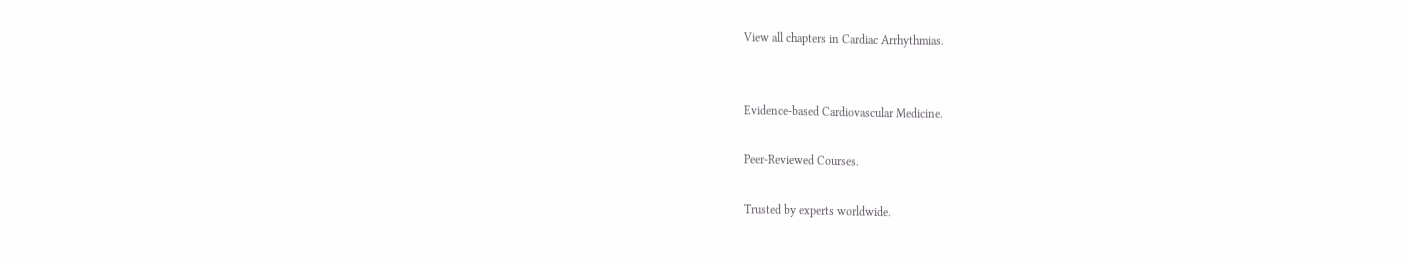View all chapters in Cardiac Arrhythmias.


Evidence-based Cardiovascular Medicine.

Peer-Reviewed Courses.

Trusted by experts worldwide.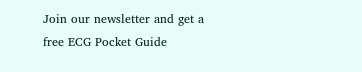Join our newsletter and get a free ECG Pocket Guide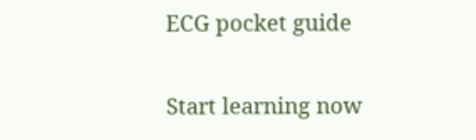ECG pocket guide

Start learning now